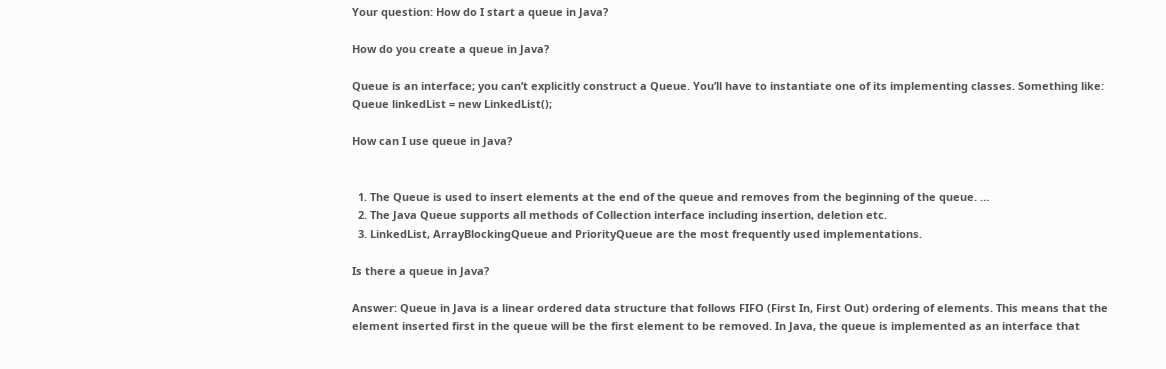Your question: How do I start a queue in Java?

How do you create a queue in Java?

Queue is an interface; you can’t explicitly construct a Queue. You’ll have to instantiate one of its implementing classes. Something like: Queue linkedList = new LinkedList();

How can I use queue in Java?


  1. The Queue is used to insert elements at the end of the queue and removes from the beginning of the queue. …
  2. The Java Queue supports all methods of Collection interface including insertion, deletion etc.
  3. LinkedList, ArrayBlockingQueue and PriorityQueue are the most frequently used implementations.

Is there a queue in Java?

Answer: Queue in Java is a linear ordered data structure that follows FIFO (First In, First Out) ordering of elements. This means that the element inserted first in the queue will be the first element to be removed. In Java, the queue is implemented as an interface that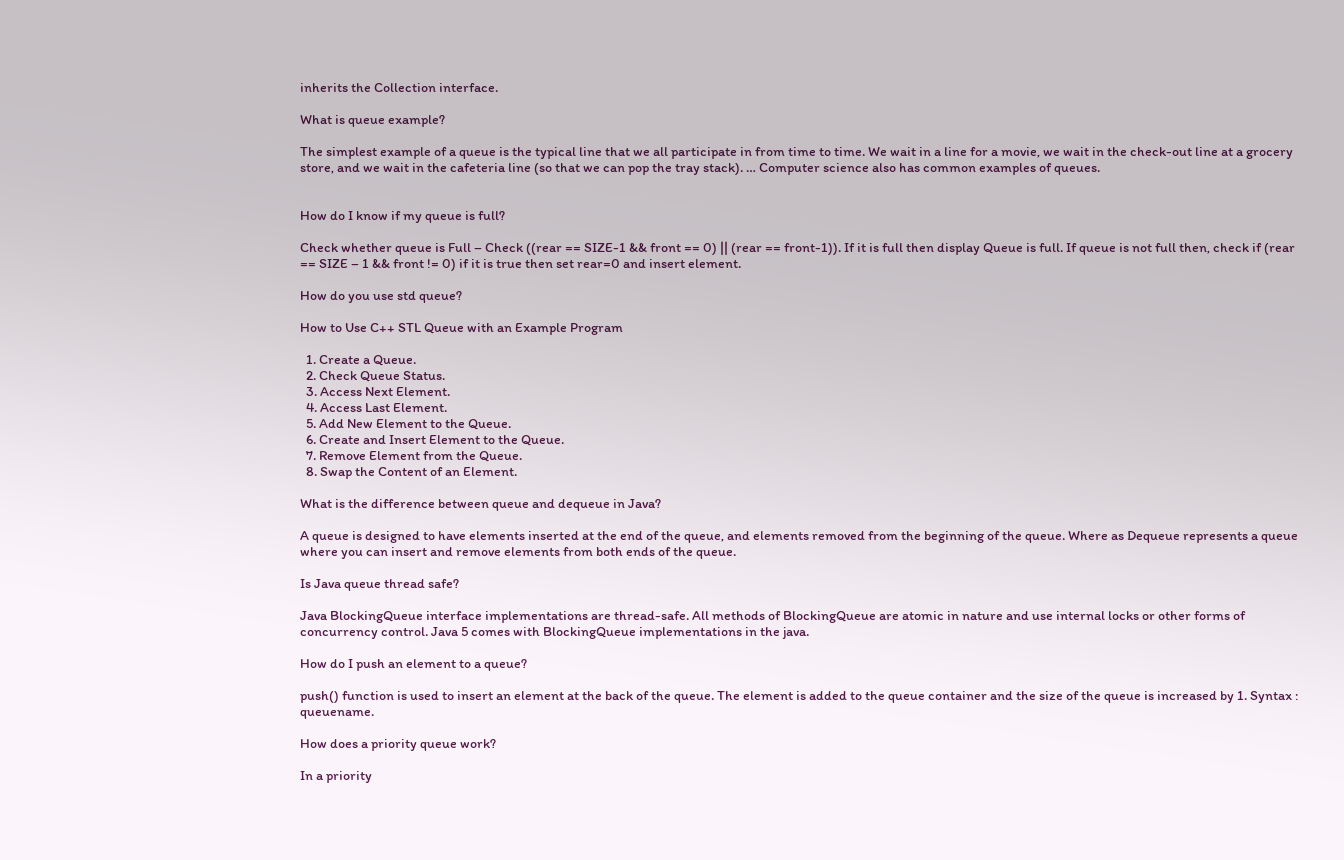inherits the Collection interface.

What is queue example?

The simplest example of a queue is the typical line that we all participate in from time to time. We wait in a line for a movie, we wait in the check-out line at a grocery store, and we wait in the cafeteria line (so that we can pop the tray stack). … Computer science also has common examples of queues.


How do I know if my queue is full?

Check whether queue is Full – Check ((rear == SIZE-1 && front == 0) || (rear == front-1)). If it is full then display Queue is full. If queue is not full then, check if (rear == SIZE – 1 && front != 0) if it is true then set rear=0 and insert element.

How do you use std queue?

How to Use C++ STL Queue with an Example Program

  1. Create a Queue.
  2. Check Queue Status.
  3. Access Next Element.
  4. Access Last Element.
  5. Add New Element to the Queue.
  6. Create and Insert Element to the Queue.
  7. Remove Element from the Queue.
  8. Swap the Content of an Element.

What is the difference between queue and dequeue in Java?

A queue is designed to have elements inserted at the end of the queue, and elements removed from the beginning of the queue. Where as Dequeue represents a queue where you can insert and remove elements from both ends of the queue.

Is Java queue thread safe?

Java BlockingQueue interface implementations are thread-safe. All methods of BlockingQueue are atomic in nature and use internal locks or other forms of concurrency control. Java 5 comes with BlockingQueue implementations in the java.

How do I push an element to a queue?

push() function is used to insert an element at the back of the queue. The element is added to the queue container and the size of the queue is increased by 1. Syntax : queuename.

How does a priority queue work?

In a priority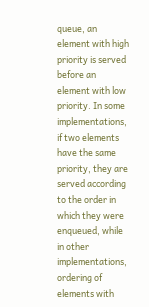queue, an element with high priority is served before an element with low priority. In some implementations, if two elements have the same priority, they are served according to the order in which they were enqueued, while in other implementations, ordering of elements with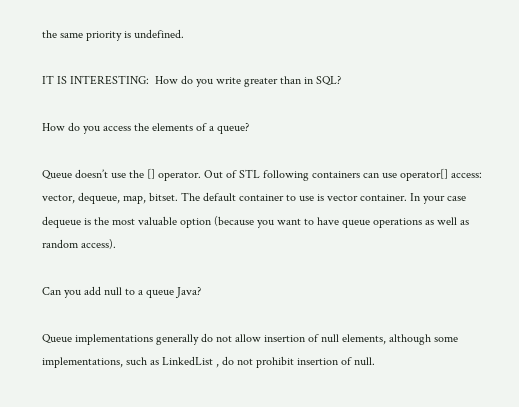the same priority is undefined.

IT IS INTERESTING:  How do you write greater than in SQL?

How do you access the elements of a queue?

Queue doesn’t use the [] operator. Out of STL following containers can use operator[] access: vector, dequeue, map, bitset. The default container to use is vector container. In your case dequeue is the most valuable option (because you want to have queue operations as well as random access).

Can you add null to a queue Java?

Queue implementations generally do not allow insertion of null elements, although some implementations, such as LinkedList , do not prohibit insertion of null.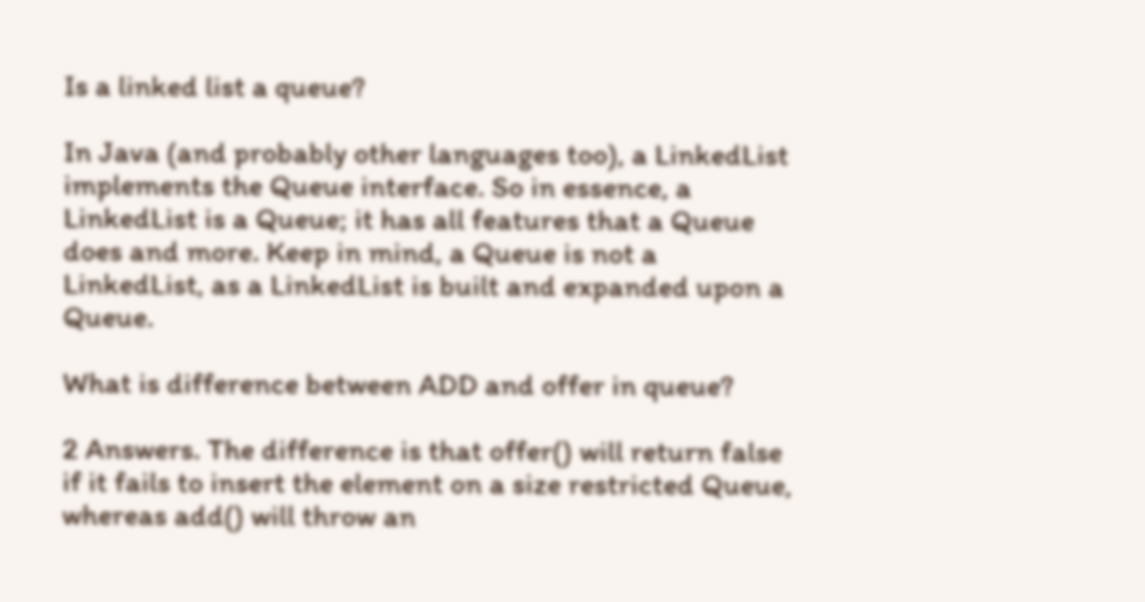Is a linked list a queue?

In Java (and probably other languages too), a LinkedList implements the Queue interface. So in essence, a LinkedList is a Queue; it has all features that a Queue does and more. Keep in mind, a Queue is not a LinkedList, as a LinkedList is built and expanded upon a Queue.

What is difference between ADD and offer in queue?

2 Answers. The difference is that offer() will return false if it fails to insert the element on a size restricted Queue, whereas add() will throw an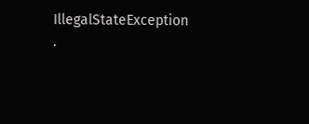IllegalStateException .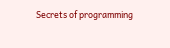Secrets of programming